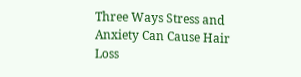Three Ways Stress and Anxiety Can Cause Hair Loss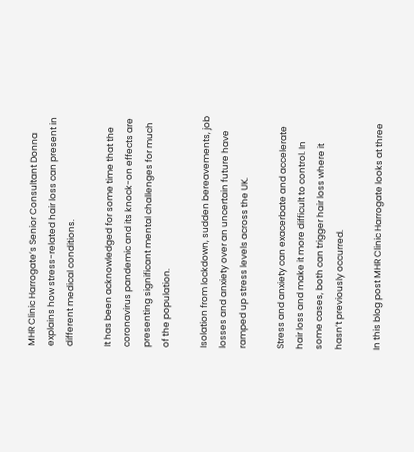MHR Clinic Harrogate’s Senior Consultant Donna explains how stress-related hair loss can present in different medical conditions.

It has been acknowledged for some time that the coronavirus pandemic and its knock-on effects are presenting significant mental challenges for much of the population.

Isolation from lockdown, sudden bereavements, job losses and anxiety over an uncertain future have ramped up stress levels across the UK.

Stress and anxiety can exacerbate and accelerate hair loss and make it more difficult to control. In some cases, both can trigger hair loss where it hasn’t previously occurred.

In this blog post MHR Clinic Harrogate looks at three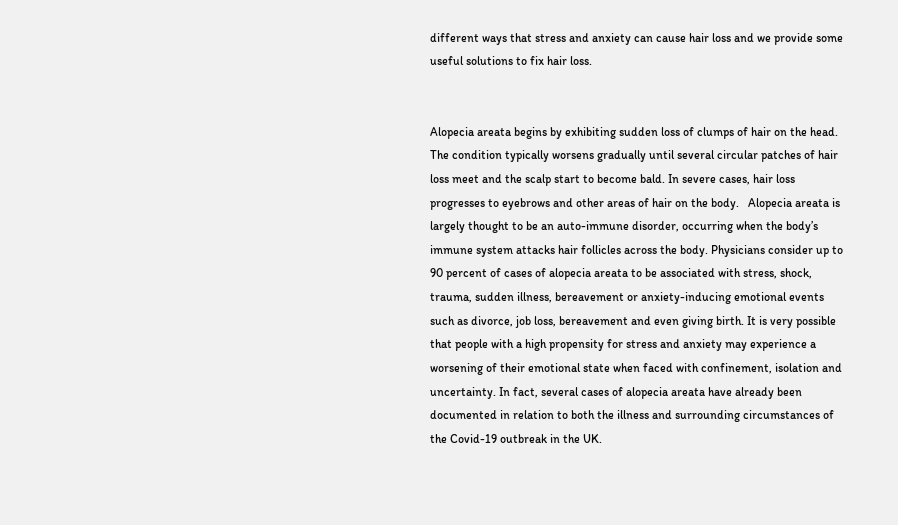different ways that stress and anxiety can cause hair loss and we provide some useful solutions to fix hair loss.


Alopecia areata begins by exhibiting sudden loss of clumps of hair on the head. The condition typically worsens gradually until several circular patches of hair loss meet and the scalp start to become bald. In severe cases, hair loss progresses to eyebrows and other areas of hair on the body.   Alopecia areata is largely thought to be an auto-immune disorder, occurring when the body’s immune system attacks hair follicles across the body. Physicians consider up to 90 percent of cases of alopecia areata to be associated with stress, shock, trauma, sudden illness, bereavement or anxiety-inducing emotional events such as divorce, job loss, bereavement and even giving birth. It is very possible that people with a high propensity for stress and anxiety may experience a worsening of their emotional state when faced with confinement, isolation and uncertainty. In fact, several cases of alopecia areata have already been documented in relation to both the illness and surrounding circumstances of the Covid-19 outbreak in the UK.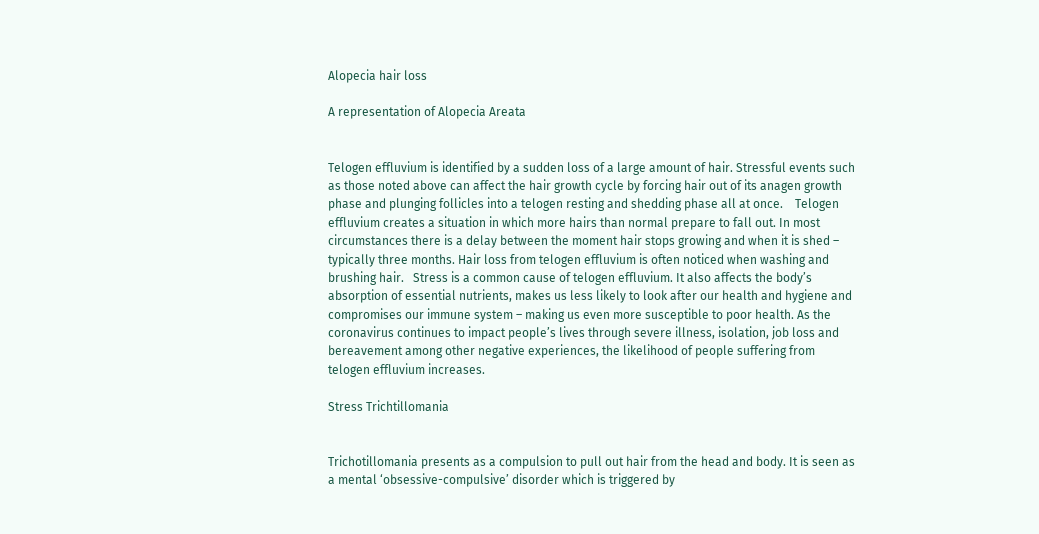Alopecia hair loss

A representation of Alopecia Areata


Telogen effluvium is identified by a sudden loss of a large amount of hair. Stressful events such as those noted above can affect the hair growth cycle by forcing hair out of its anagen growth phase and plunging follicles into a telogen resting and shedding phase all at once.    Telogen effluvium creates a situation in which more hairs than normal prepare to fall out. In most circumstances there is a delay between the moment hair stops growing and when it is shed – typically three months. Hair loss from telogen effluvium is often noticed when washing and brushing hair.   Stress is a common cause of telogen effluvium. It also affects the body’s absorption of essential nutrients, makes us less likely to look after our health and hygiene and compromises our immune system – making us even more susceptible to poor health. As the coronavirus continues to impact people’s lives through severe illness, isolation, job loss and bereavement among other negative experiences, the likelihood of people suffering from telogen effluvium increases.

Stress Trichtillomania


Trichotillomania presents as a compulsion to pull out hair from the head and body. It is seen as a mental ‘obsessive-compulsive’ disorder which is triggered by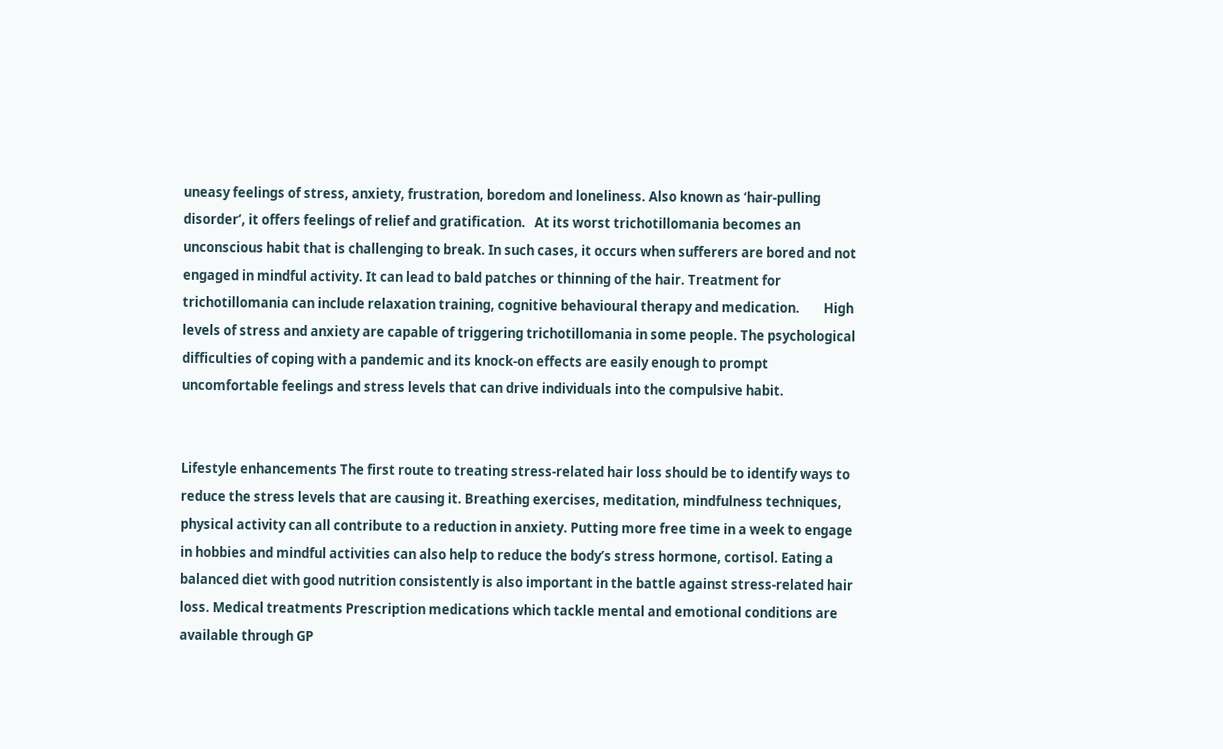uneasy feelings of stress, anxiety, frustration, boredom and loneliness. Also known as ‘hair-pulling disorder’, it offers feelings of relief and gratification.   At its worst trichotillomania becomes an unconscious habit that is challenging to break. In such cases, it occurs when sufferers are bored and not engaged in mindful activity. It can lead to bald patches or thinning of the hair. Treatment for trichotillomania can include relaxation training, cognitive behavioural therapy and medication.        High levels of stress and anxiety are capable of triggering trichotillomania in some people. The psychological difficulties of coping with a pandemic and its knock-on effects are easily enough to prompt uncomfortable feelings and stress levels that can drive individuals into the compulsive habit.


Lifestyle enhancements The first route to treating stress-related hair loss should be to identify ways to reduce the stress levels that are causing it. Breathing exercises, meditation, mindfulness techniques, physical activity can all contribute to a reduction in anxiety. Putting more free time in a week to engage in hobbies and mindful activities can also help to reduce the body’s stress hormone, cortisol. Eating a balanced diet with good nutrition consistently is also important in the battle against stress-related hair loss. Medical treatments Prescription medications which tackle mental and emotional conditions are available through GP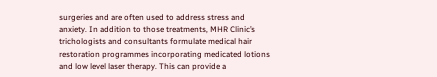surgeries and are often used to address stress and anxiety. In addition to those treatments, MHR Clinic’s trichologists and consultants formulate medical hair restoration programmes incorporating medicated lotions and low level laser therapy. This can provide a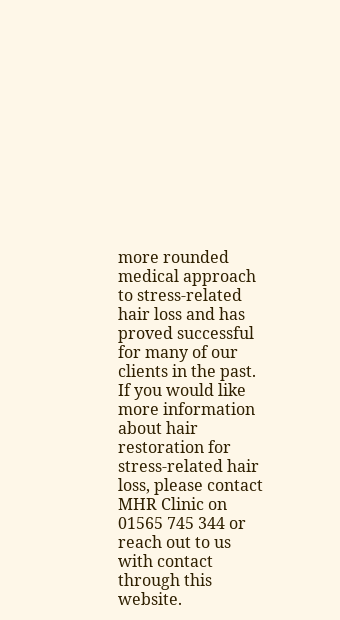more rounded medical approach to stress-related hair loss and has proved successful for many of our clients in the past.    If you would like more information about hair restoration for stress-related hair loss, please contact MHR Clinic on 01565 745 344 or reach out to us with contact through this website.